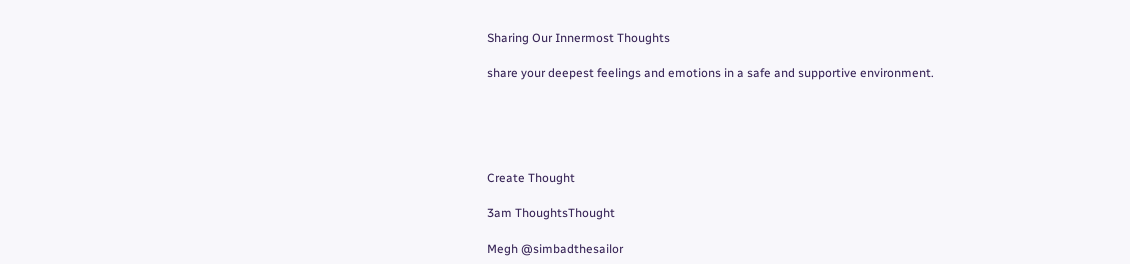Sharing Our Innermost Thoughts

share your deepest feelings and emotions in a safe and supportive environment.





Create Thought

3am ThoughtsThought

Megh @simbadthesailor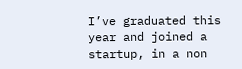I’ve graduated this year and joined a startup, in a non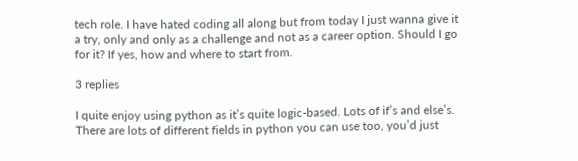tech role. I have hated coding all along but from today I just wanna give it a try, only and only as a challenge and not as a career option. Should I go for it? If yes, how and where to start from.

3 replies

I quite enjoy using python as it’s quite logic-based. Lots of if’s and else’s. There are lots of different fields in python you can use too, you’d just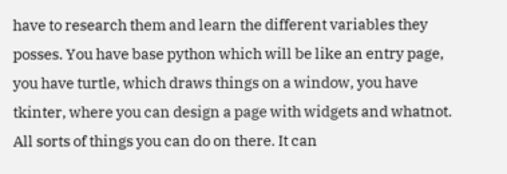have to research them and learn the different variables they posses. You have base python which will be like an entry page, you have turtle, which draws things on a window, you have tkinter, where you can design a page with widgets and whatnot. All sorts of things you can do on there. It can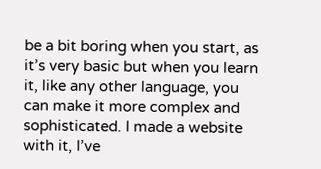be a bit boring when you start, as it’s very basic but when you learn it, like any other language, you can make it more complex and sophisticated. I made a website with it, I’ve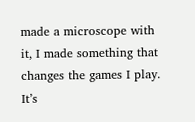made a microscope with it, I made something that changes the games I play. It’s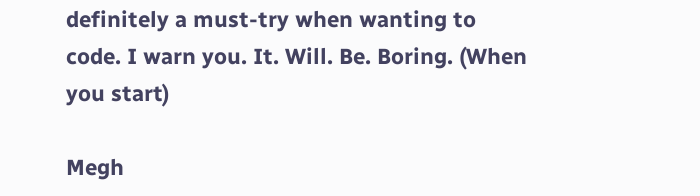definitely a must-try when wanting to code. I warn you. It. Will. Be. Boring. (When you start)

Megh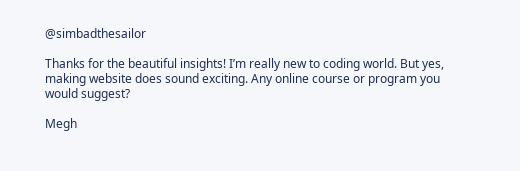@simbadthesailor

Thanks for the beautiful insights! I’m really new to coding world. But yes, making website does sound exciting. Any online course or program you would suggest?

Megh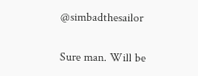@simbadthesailor

Sure man. Will be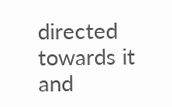directed towards it and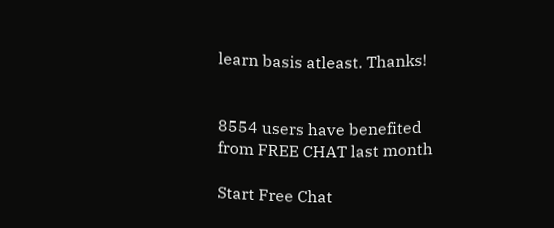learn basis atleast. Thanks!


8554 users have benefited
from FREE CHAT last month

Start Free Chat